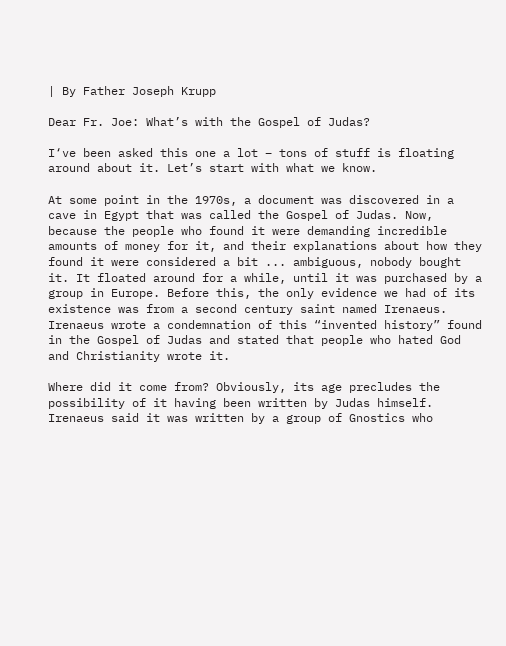| By Father Joseph Krupp

Dear Fr. Joe: What’s with the Gospel of Judas?

I‘ve been asked this one a lot – tons of stuff is floating around about it. Let’s start with what we know.

At some point in the 1970s, a document was discovered in a cave in Egypt that was called the Gospel of Judas. Now, because the people who found it were demanding incredible amounts of money for it, and their explanations about how they found it were considered a bit ... ambiguous, nobody bought it. It floated around for a while, until it was purchased by a group in Europe. Before this, the only evidence we had of its existence was from a second century saint named Irenaeus. Irenaeus wrote a condemnation of this “invented history” found in the Gospel of Judas and stated that people who hated God and Christianity wrote it.

Where did it come from? Obviously, its age precludes the possibility of it having been written by Judas himself. Irenaeus said it was written by a group of Gnostics who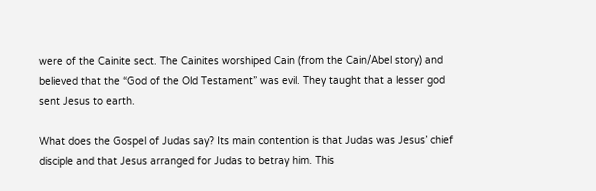were of the Cainite sect. The Cainites worshiped Cain (from the Cain/Abel story) and believed that the “God of the Old Testament” was evil. They taught that a lesser god sent Jesus to earth.

What does the Gospel of Judas say? Its main contention is that Judas was Jesus’ chief disciple and that Jesus arranged for Judas to betray him. This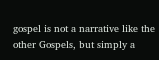gospel is not a narrative like the other Gospels, but simply a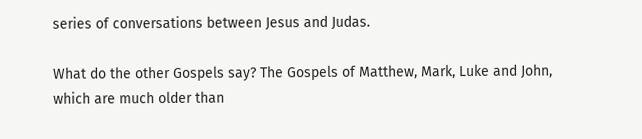series of conversations between Jesus and Judas.

What do the other Gospels say? The Gospels of Matthew, Mark, Luke and John, which are much older than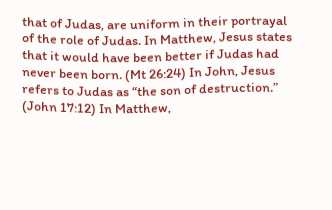that of Judas, are uniform in their portrayal of the role of Judas. In Matthew, Jesus states that it would have been better if Judas had never been born. (Mt 26:24) In John, Jesus refers to Judas as “the son of destruction.” (John 17:12) In Matthew,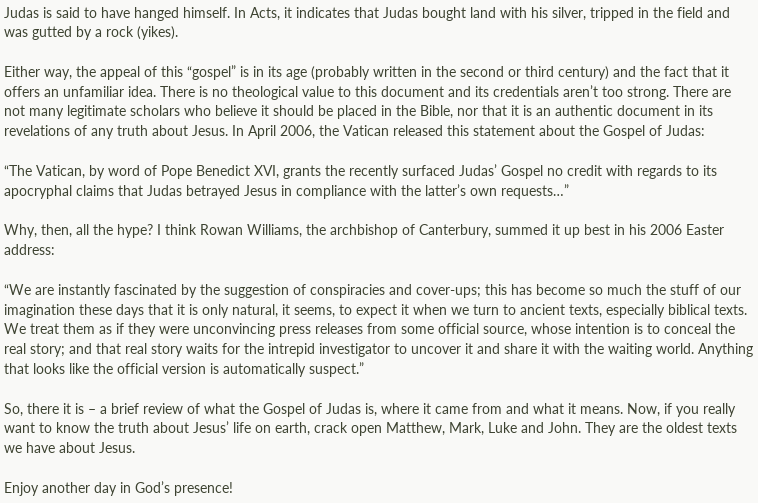Judas is said to have hanged himself. In Acts, it indicates that Judas bought land with his silver, tripped in the field and was gutted by a rock (yikes).

Either way, the appeal of this “gospel” is in its age (probably written in the second or third century) and the fact that it offers an unfamiliar idea. There is no theological value to this document and its credentials aren’t too strong. There are not many legitimate scholars who believe it should be placed in the Bible, nor that it is an authentic document in its revelations of any truth about Jesus. In April 2006, the Vatican released this statement about the Gospel of Judas:

“The Vatican, by word of Pope Benedict XVI, grants the recently surfaced Judas’ Gospel no credit with regards to its apocryphal claims that Judas betrayed Jesus in compliance with the latter’s own requests…”

Why, then, all the hype? I think Rowan Williams, the archbishop of Canterbury, summed it up best in his 2006 Easter address:

“We are instantly fascinated by the suggestion of conspiracies and cover-ups; this has become so much the stuff of our imagination these days that it is only natural, it seems, to expect it when we turn to ancient texts, especially biblical texts. We treat them as if they were unconvincing press releases from some official source, whose intention is to conceal the real story; and that real story waits for the intrepid investigator to uncover it and share it with the waiting world. Anything that looks like the official version is automatically suspect.”

So, there it is – a brief review of what the Gospel of Judas is, where it came from and what it means. Now, if you really want to know the truth about Jesus’ life on earth, crack open Matthew, Mark, Luke and John. They are the oldest texts we have about Jesus.

Enjoy another day in God’s presence!